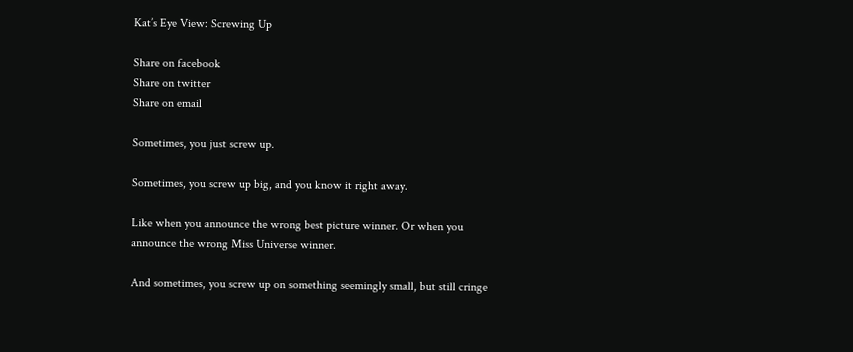Kat’s Eye View: Screwing Up

Share on facebook
Share on twitter
Share on email

Sometimes, you just screw up.

Sometimes, you screw up big, and you know it right away.

Like when you announce the wrong best picture winner. Or when you announce the wrong Miss Universe winner.

And sometimes, you screw up on something seemingly small, but still cringe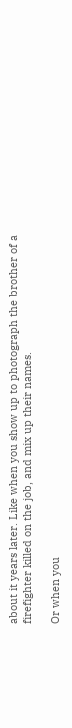about it years later. Like when you show up to photograph the brother of a firefighter killed on the job, and mix up their names.

Or when you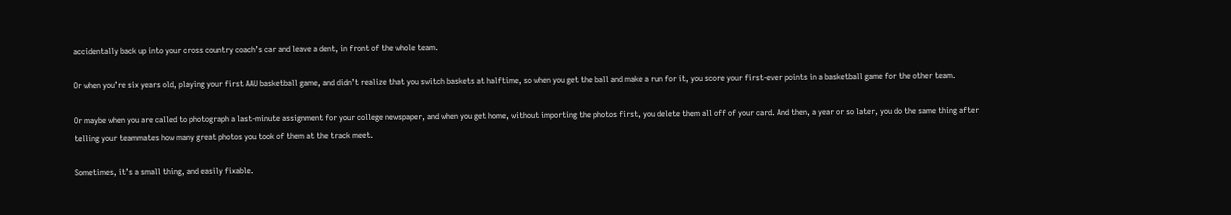accidentally back up into your cross country coach’s car and leave a dent, in front of the whole team.

Or when you’re six years old, playing your first AAU basketball game, and didn’t realize that you switch baskets at halftime, so when you get the ball and make a run for it, you score your first-ever points in a basketball game for the other team.

Or maybe when you are called to photograph a last-minute assignment for your college newspaper, and when you get home, without importing the photos first, you delete them all off of your card. And then, a year or so later, you do the same thing after telling your teammates how many great photos you took of them at the track meet.

Sometimes, it’s a small thing, and easily fixable.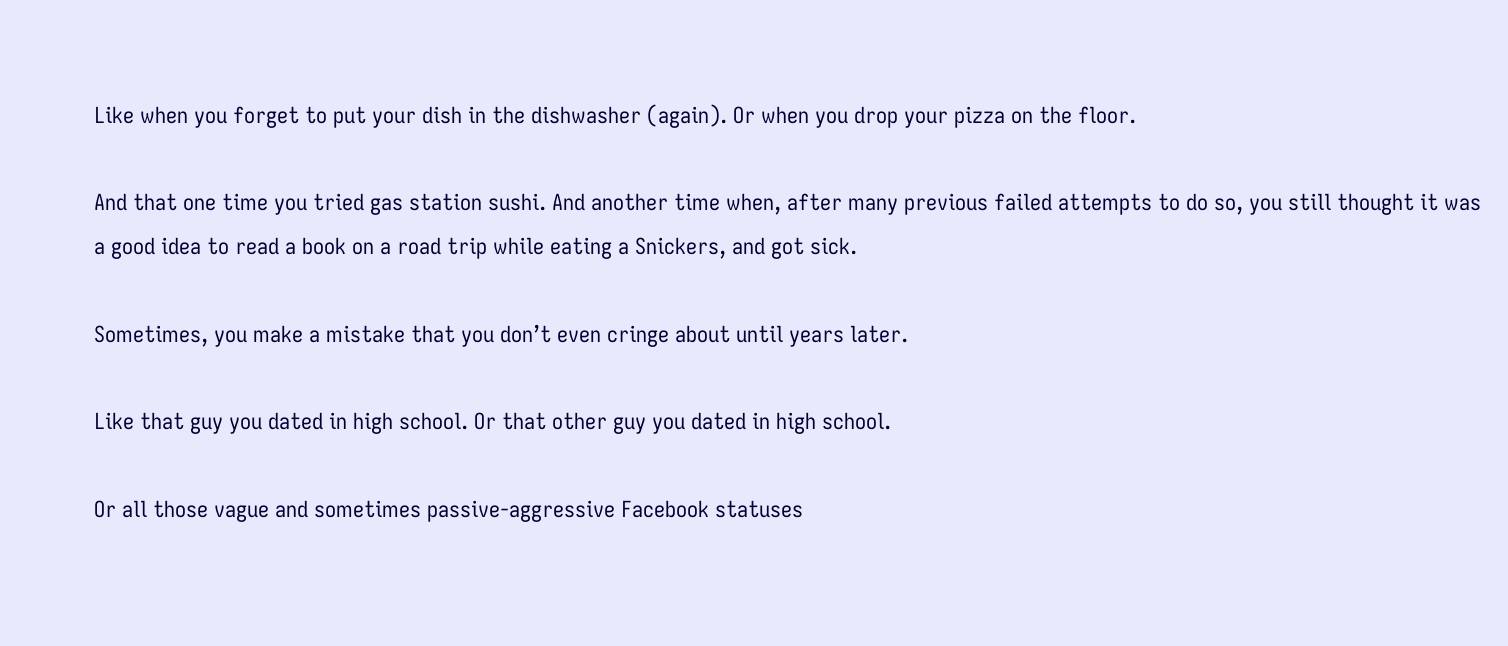Like when you forget to put your dish in the dishwasher (again). Or when you drop your pizza on the floor.

And that one time you tried gas station sushi. And another time when, after many previous failed attempts to do so, you still thought it was a good idea to read a book on a road trip while eating a Snickers, and got sick.

Sometimes, you make a mistake that you don’t even cringe about until years later.

Like that guy you dated in high school. Or that other guy you dated in high school.

Or all those vague and sometimes passive-aggressive Facebook statuses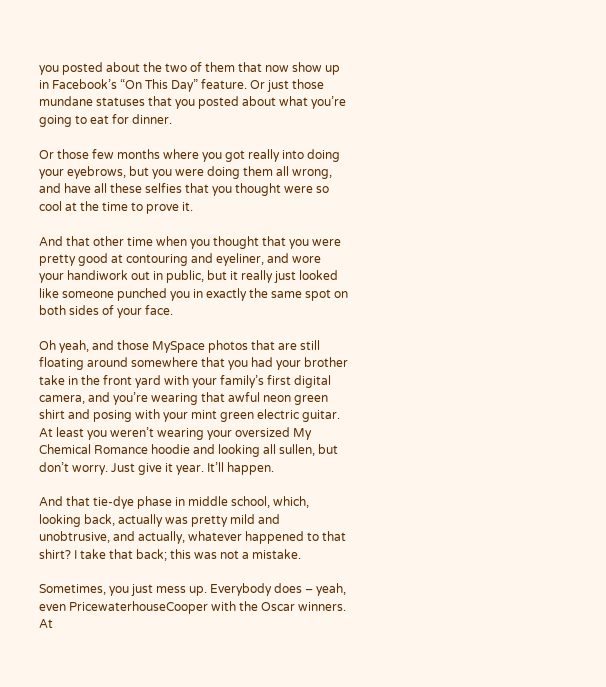you posted about the two of them that now show up in Facebook’s “On This Day” feature. Or just those mundane statuses that you posted about what you’re going to eat for dinner.

Or those few months where you got really into doing your eyebrows, but you were doing them all wrong, and have all these selfies that you thought were so cool at the time to prove it.

And that other time when you thought that you were pretty good at contouring and eyeliner, and wore your handiwork out in public, but it really just looked like someone punched you in exactly the same spot on both sides of your face.

Oh yeah, and those MySpace photos that are still floating around somewhere that you had your brother take in the front yard with your family’s first digital camera, and you’re wearing that awful neon green shirt and posing with your mint green electric guitar. At least you weren’t wearing your oversized My Chemical Romance hoodie and looking all sullen, but don’t worry. Just give it year. It’ll happen.

And that tie-dye phase in middle school, which, looking back, actually was pretty mild and unobtrusive, and actually, whatever happened to that shirt? I take that back; this was not a mistake.

Sometimes, you just mess up. Everybody does – yeah, even PricewaterhouseCooper with the Oscar winners. At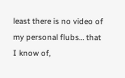least there is no video of my personal flubs… that I know of,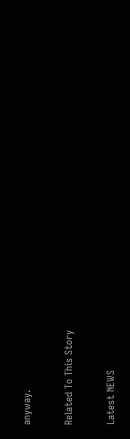anyway.

Related To This Story

Latest NEWS